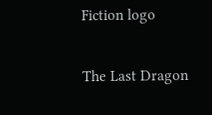Fiction logo

The Last Dragon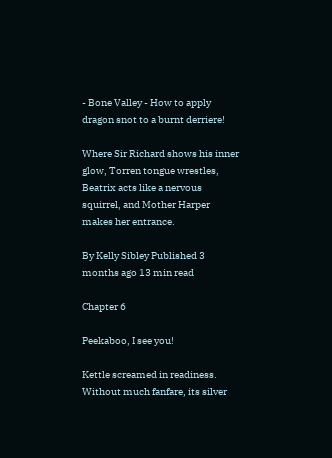- Bone Valley - How to apply dragon snot to a burnt derriere!

Where Sir Richard shows his inner glow, Torren tongue wrestles, Beatrix acts like a nervous squirrel, and Mother Harper makes her entrance.

By Kelly Sibley Published 3 months ago 13 min read

Chapter 6

Peekaboo, I see you!

Kettle screamed in readiness. Without much fanfare, its silver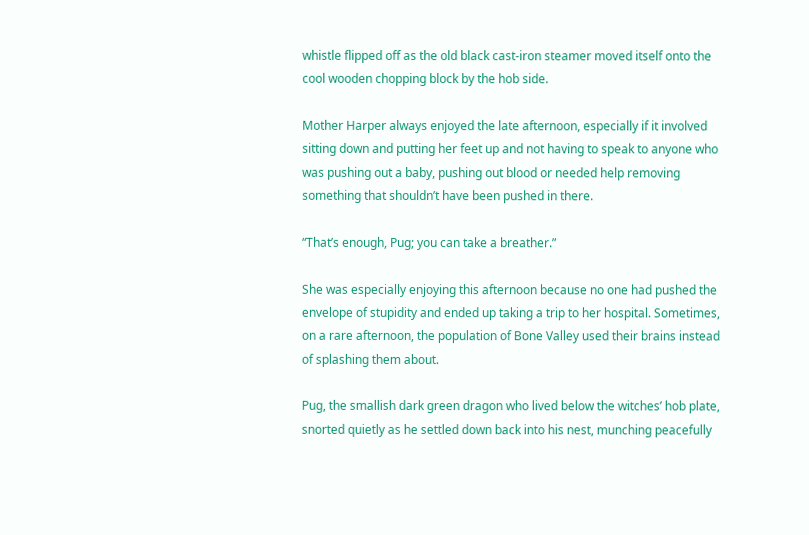whistle flipped off as the old black cast-iron steamer moved itself onto the cool wooden chopping block by the hob side.

Mother Harper always enjoyed the late afternoon, especially if it involved sitting down and putting her feet up and not having to speak to anyone who was pushing out a baby, pushing out blood or needed help removing something that shouldn’t have been pushed in there.

“That’s enough, Pug; you can take a breather.”

She was especially enjoying this afternoon because no one had pushed the envelope of stupidity and ended up taking a trip to her hospital. Sometimes, on a rare afternoon, the population of Bone Valley used their brains instead of splashing them about.

Pug, the smallish dark green dragon who lived below the witches’ hob plate, snorted quietly as he settled down back into his nest, munching peacefully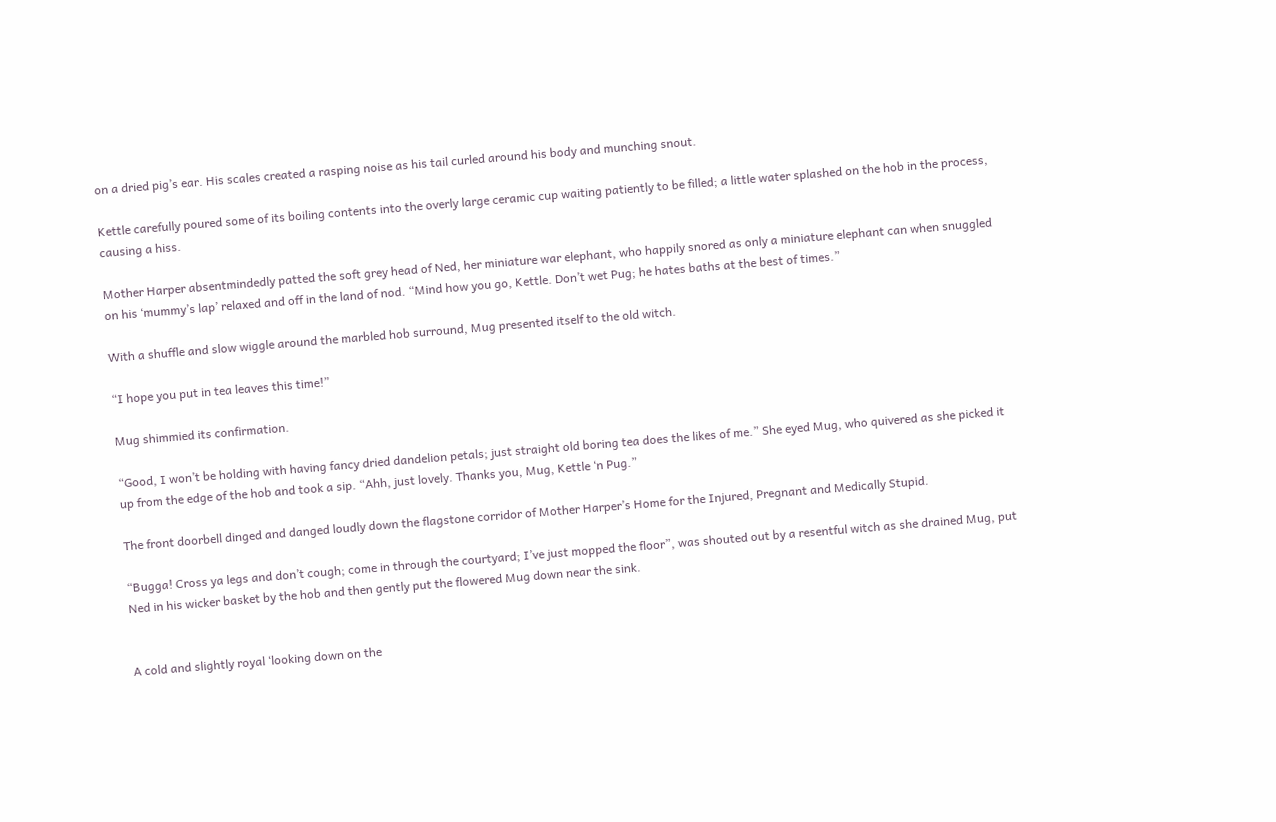on a dried pig’s ear. His scales created a rasping noise as his tail curled around his body and munching snout.

Kettle carefully poured some of its boiling contents into the overly large ceramic cup waiting patiently to be filled; a little water splashed on the hob in the process, causing a hiss.

Mother Harper absentmindedly patted the soft grey head of Ned, her miniature war elephant, who happily snored as only a miniature elephant can when snuggled on his ‘mummy’s lap’ relaxed and off in the land of nod. “Mind how you go, Kettle. Don’t wet Pug; he hates baths at the best of times.”

With a shuffle and slow wiggle around the marbled hob surround, Mug presented itself to the old witch.

“I hope you put in tea leaves this time!”

Mug shimmied its confirmation.

“Good, I won’t be holding with having fancy dried dandelion petals; just straight old boring tea does the likes of me.” She eyed Mug, who quivered as she picked it up from the edge of the hob and took a sip. “Ahh, just lovely. Thanks you, Mug, Kettle ‘n Pug.”

The front doorbell dinged and danged loudly down the flagstone corridor of Mother Harper’s Home for the Injured, Pregnant and Medically Stupid.

“Bugga! Cross ya legs and don’t cough; come in through the courtyard; I’ve just mopped the floor”, was shouted out by a resentful witch as she drained Mug, put Ned in his wicker basket by the hob and then gently put the flowered Mug down near the sink.


A cold and slightly royal ‘looking down on the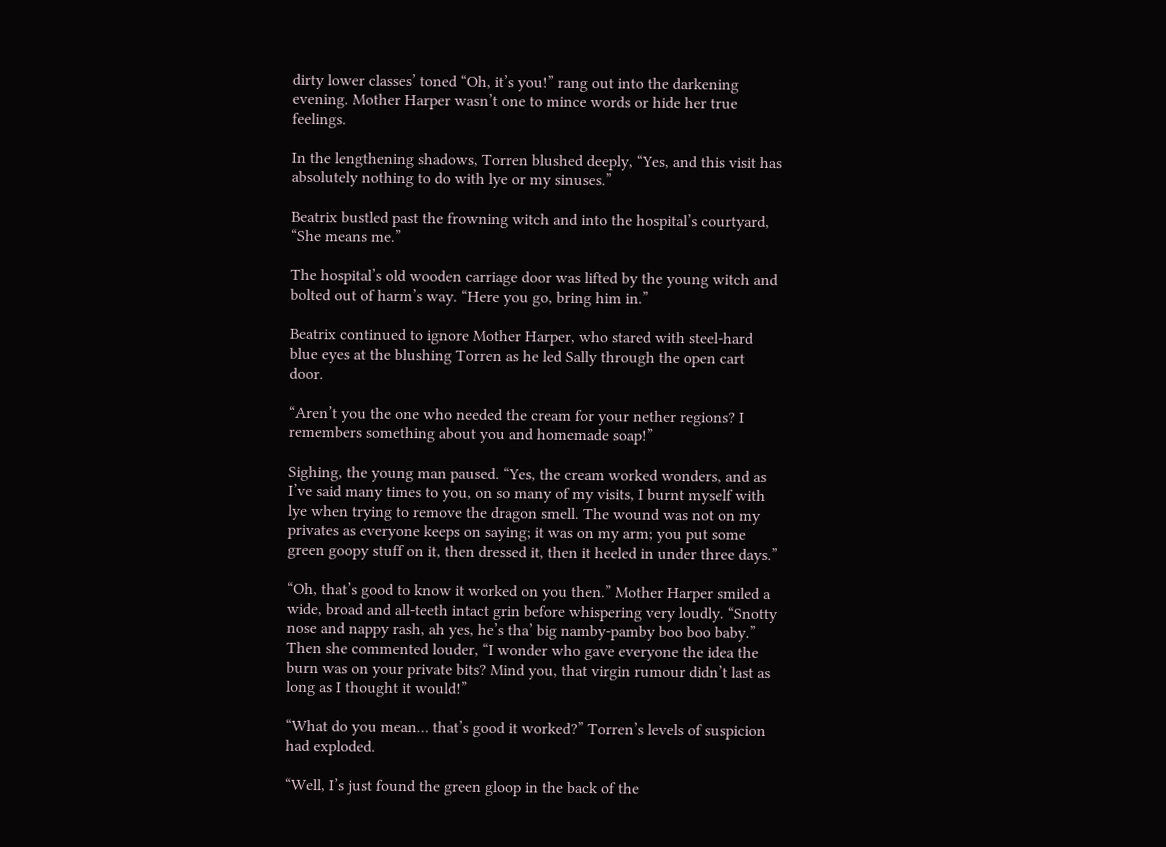dirty lower classes’ toned “Oh, it’s you!” rang out into the darkening evening. Mother Harper wasn’t one to mince words or hide her true feelings.

In the lengthening shadows, Torren blushed deeply, “Yes, and this visit has absolutely nothing to do with lye or my sinuses.”

Beatrix bustled past the frowning witch and into the hospital’s courtyard, “She means me.”

The hospital’s old wooden carriage door was lifted by the young witch and bolted out of harm’s way. “Here you go, bring him in.”

Beatrix continued to ignore Mother Harper, who stared with steel-hard blue eyes at the blushing Torren as he led Sally through the open cart door.

“Aren’t you the one who needed the cream for your nether regions? I remembers something about you and homemade soap!”

Sighing, the young man paused. “Yes, the cream worked wonders, and as I’ve said many times to you, on so many of my visits, I burnt myself with lye when trying to remove the dragon smell. The wound was not on my privates as everyone keeps on saying; it was on my arm; you put some green goopy stuff on it, then dressed it, then it heeled in under three days.”

“Oh, that’s good to know it worked on you then.” Mother Harper smiled a wide, broad and all-teeth intact grin before whispering very loudly. “Snotty nose and nappy rash, ah yes, he’s tha’ big namby-pamby boo boo baby.” Then she commented louder, “I wonder who gave everyone the idea the burn was on your private bits? Mind you, that virgin rumour didn’t last as long as I thought it would!”

“What do you mean… that’s good it worked?” Torren’s levels of suspicion had exploded.

“Well, I’s just found the green gloop in the back of the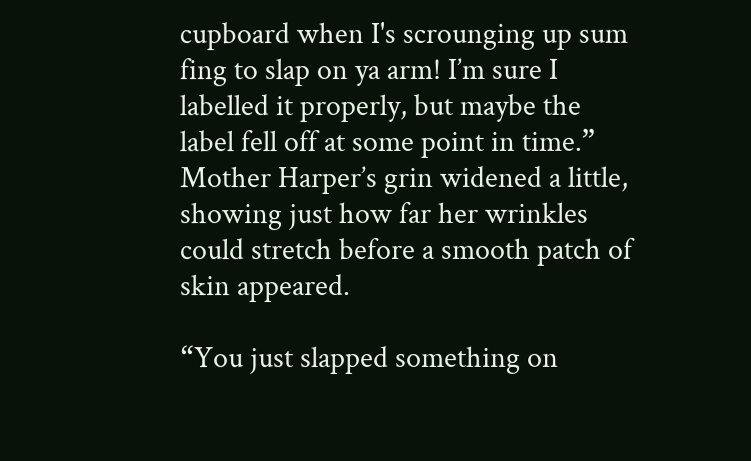cupboard when I's scrounging up sum fing to slap on ya arm! I’m sure I labelled it properly, but maybe the label fell off at some point in time.” Mother Harper’s grin widened a little, showing just how far her wrinkles could stretch before a smooth patch of skin appeared.

“You just slapped something on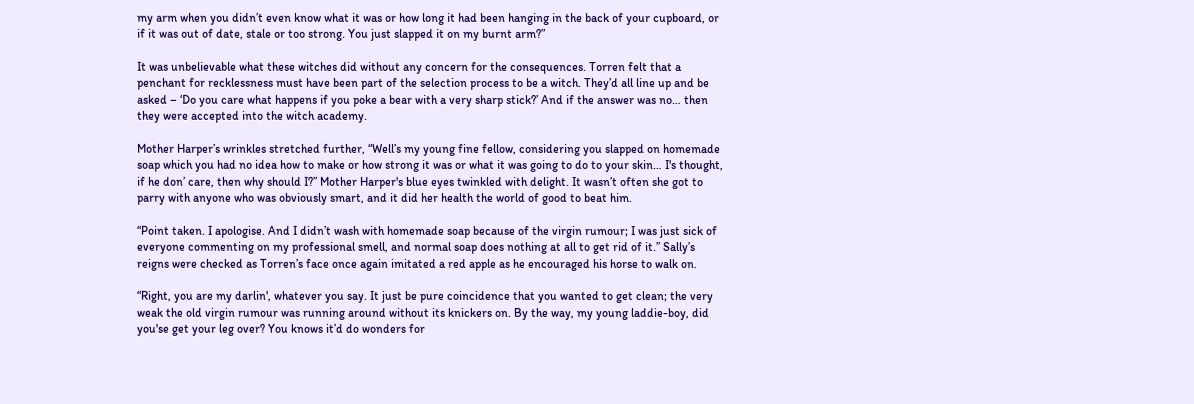my arm when you didn’t even know what it was or how long it had been hanging in the back of your cupboard, or if it was out of date, stale or too strong. You just slapped it on my burnt arm?”

It was unbelievable what these witches did without any concern for the consequences. Torren felt that a penchant for recklessness must have been part of the selection process to be a witch. They’d all line up and be asked – ‘Do you care what happens if you poke a bear with a very sharp stick?’ And if the answer was no… then they were accepted into the witch academy.

Mother Harper’s wrinkles stretched further, “Well’s my young fine fellow, considering you slapped on homemade soap which you had no idea how to make or how strong it was or what it was going to do to your skin… I's thought, if he don’ care, then why should I?” Mother Harper's blue eyes twinkled with delight. It wasn’t often she got to parry with anyone who was obviously smart, and it did her health the world of good to beat him.

“Point taken. I apologise. And I didn’t wash with homemade soap because of the virgin rumour; I was just sick of everyone commenting on my professional smell, and normal soap does nothing at all to get rid of it.” Sally’s reigns were checked as Torren’s face once again imitated a red apple as he encouraged his horse to walk on.

“Right, you are my darlin', whatever you say. It just be pure coincidence that you wanted to get clean; the very weak the old virgin rumour was running around without its knickers on. By the way, my young laddie-boy, did you'se get your leg over? You knows it’d do wonders for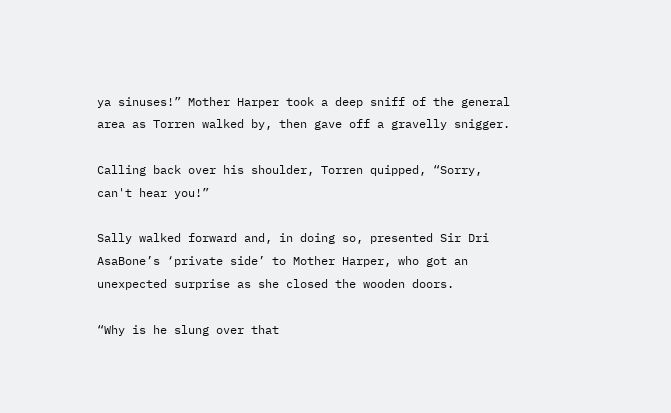ya sinuses!” Mother Harper took a deep sniff of the general area as Torren walked by, then gave off a gravelly snigger.

Calling back over his shoulder, Torren quipped, “Sorry, can't hear you!”

Sally walked forward and, in doing so, presented Sir Dri AsaBone’s ‘private side’ to Mother Harper, who got an unexpected surprise as she closed the wooden doors.

“Why is he slung over that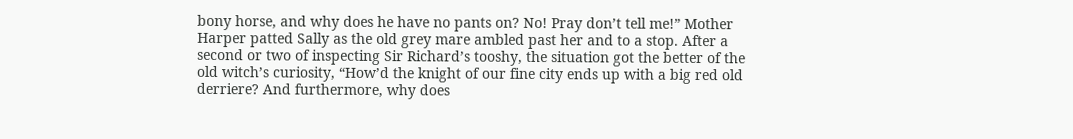bony horse, and why does he have no pants on? No! Pray don’t tell me!” Mother Harper patted Sally as the old grey mare ambled past her and to a stop. After a second or two of inspecting Sir Richard’s tooshy, the situation got the better of the old witch’s curiosity, “How’d the knight of our fine city ends up with a big red old derriere? And furthermore, why does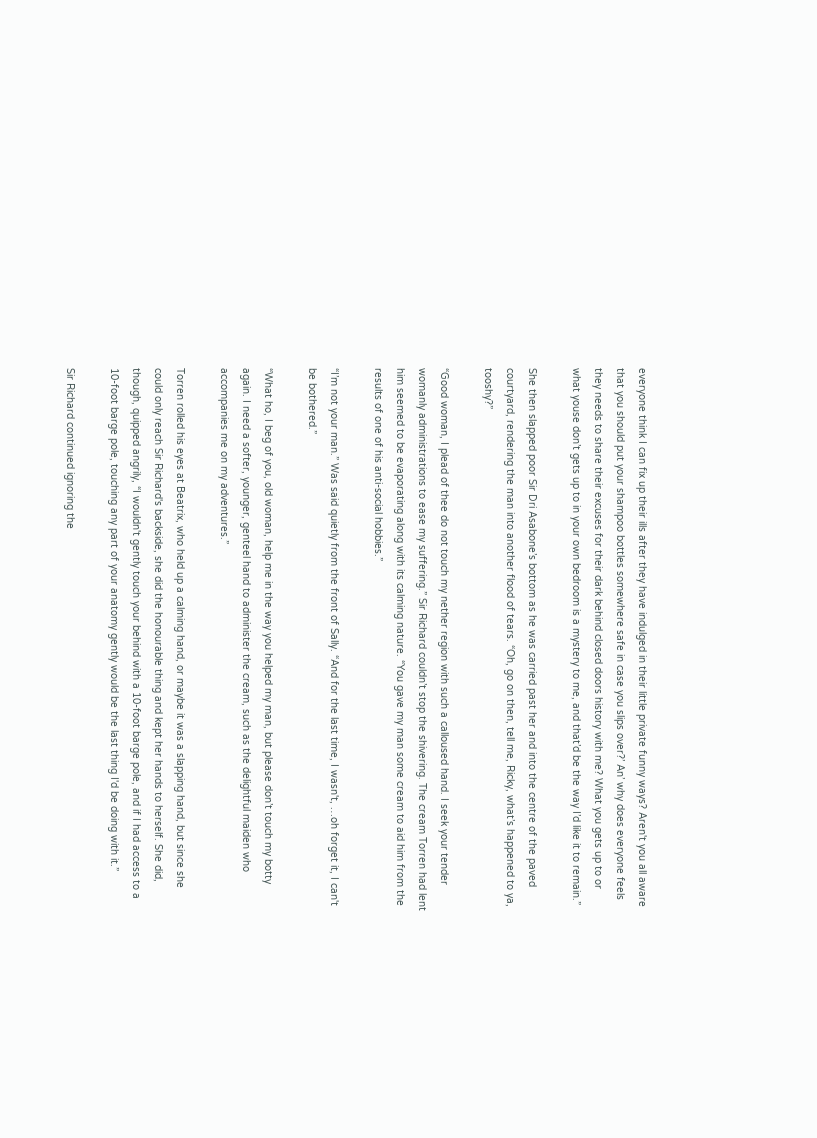everyone think I can fix up their ills after they have indulged in their little private funny ways? Aren't you all aware that you should put your shampoo bottles somewhere safe in case you slips over?’ An’ why does everyone feels they needs to share their excuses for their dark behind closed doors history with me? What you gets up to or what youse don’t gets up to in your own bedroom is a mystery to me, and that’d be the way I’d like it to remain.”

She then slapped poor Sir Dri Asabone’s bottom as he was carried past her and into the centre of the paved courtyard, rendering the man into another flood of tears. “Oh, go on then, tell me, Ricky, what’s happened to ya, tooshy?”

“Good woman, I plead of thee do not touch my nether region with such a calloused hand. I seek your tender womanly administrations to ease my suffering.” Sir Richard couldn’t stop the shivering. The cream Torren had lent him seemed to be evaporating along with its calming nature. “You gave my man some cream to aid him from the results of one of his anti-social hobbies.”

“I’m not your man.” Was said quietly from the front of Sally. “And for the last time, I wasn't, …oh forget it, I can't be bothered.”

“What ho, I beg of you, old woman, help me in the way you helped my man, but please don’t touch my botty again. I need a softer, younger, genteel hand to administer the cream, such as the delightful maiden who accompanies me on my adventures.”

Torren rolled his eyes at Beatrix, who held up a calming hand, or maybe it was a slapping hand, but since she could only reach Sir Richard's backside, she did the honourable thing and kept her hands to herself. She did, though, quipped angrily, “I wouldn't gently touch your behind with a 10-foot barge pole, and if I had access to a 10-foot barge pole, touching any part of your anatomy gently would be the last thing I'd be doing with it.”

Sir Richard continued ignoring the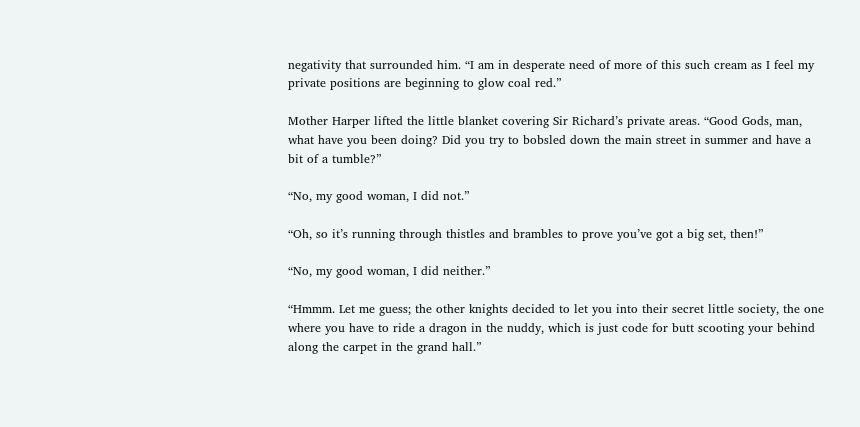negativity that surrounded him. “I am in desperate need of more of this such cream as I feel my private positions are beginning to glow coal red.”

Mother Harper lifted the little blanket covering Sir Richard’s private areas. “Good Gods, man, what have you been doing? Did you try to bobsled down the main street in summer and have a bit of a tumble?”

“No, my good woman, I did not.”

“Oh, so it’s running through thistles and brambles to prove you’ve got a big set, then!”

“No, my good woman, I did neither.”

“Hmmm. Let me guess; the other knights decided to let you into their secret little society, the one where you have to ride a dragon in the nuddy, which is just code for butt scooting your behind along the carpet in the grand hall.”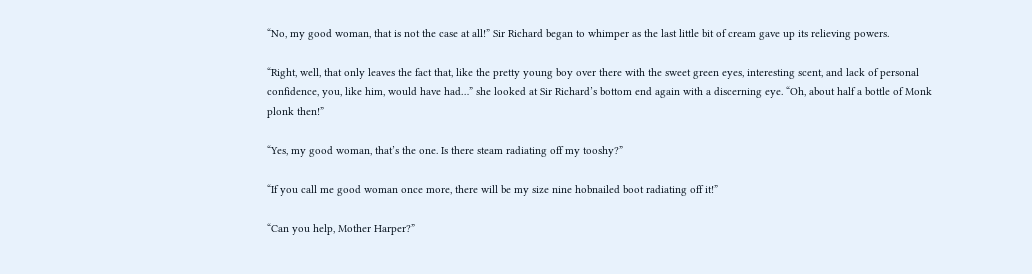“No, my good woman, that is not the case at all!” Sir Richard began to whimper as the last little bit of cream gave up its relieving powers.

“Right, well, that only leaves the fact that, like the pretty young boy over there with the sweet green eyes, interesting scent, and lack of personal confidence, you, like him, would have had…” she looked at Sir Richard’s bottom end again with a discerning eye. “Oh, about half a bottle of Monk plonk then!”

“Yes, my good woman, that’s the one. Is there steam radiating off my tooshy?”

“If you call me good woman once more, there will be my size nine hobnailed boot radiating off it!”

“Can you help, Mother Harper?”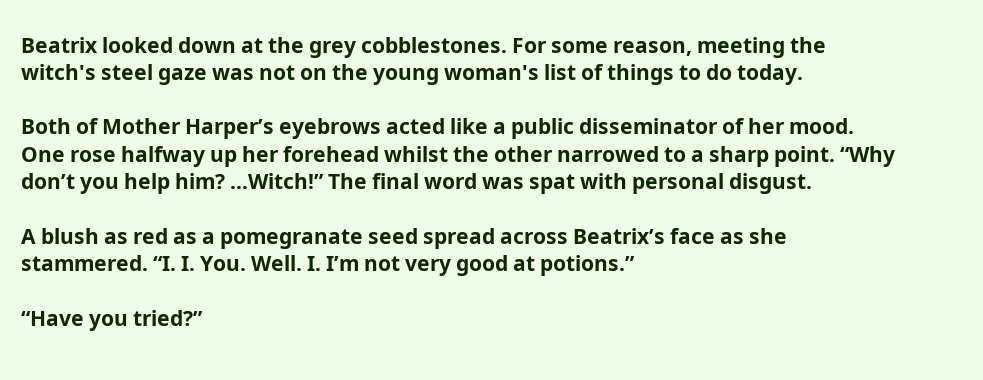Beatrix looked down at the grey cobblestones. For some reason, meeting the witch's steel gaze was not on the young woman's list of things to do today.

Both of Mother Harper’s eyebrows acted like a public disseminator of her mood. One rose halfway up her forehead whilst the other narrowed to a sharp point. “Why don’t you help him? …Witch!” The final word was spat with personal disgust.

A blush as red as a pomegranate seed spread across Beatrix’s face as she stammered. “I. I. You. Well. I. I’m not very good at potions.”

“Have you tried?”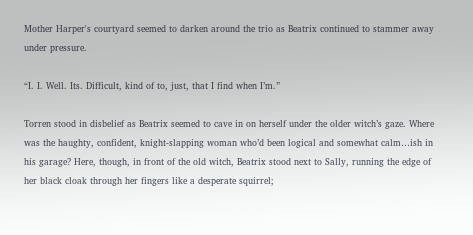Mother Harper's courtyard seemed to darken around the trio as Beatrix continued to stammer away under pressure.

“I. I. Well. Its. Difficult, kind of to, just, that I find when I’m.”

Torren stood in disbelief as Beatrix seemed to cave in on herself under the older witch’s gaze. Where was the haughty, confident, knight-slapping woman who’d been logical and somewhat calm…ish in his garage? Here, though, in front of the old witch, Beatrix stood next to Sally, running the edge of her black cloak through her fingers like a desperate squirrel;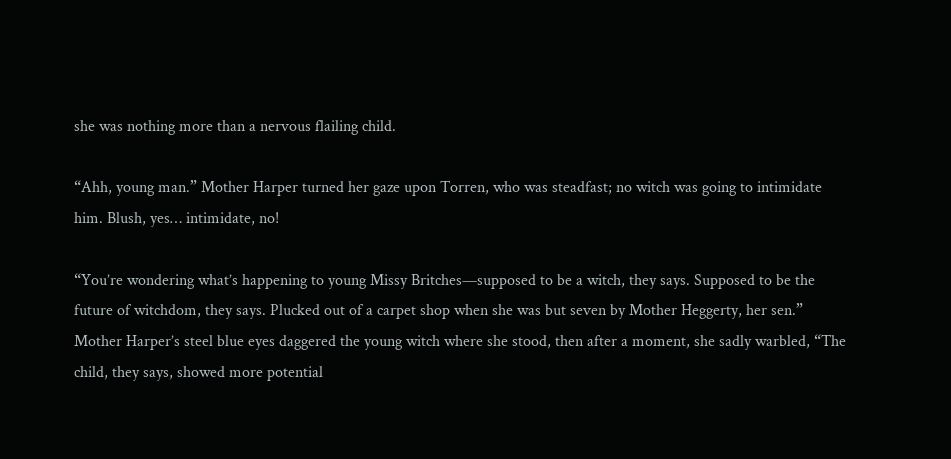she was nothing more than a nervous flailing child.

“Ahh, young man.” Mother Harper turned her gaze upon Torren, who was steadfast; no witch was going to intimidate him. Blush, yes… intimidate, no!

“You’re wondering what’s happening to young Missy Britches—supposed to be a witch, they says. Supposed to be the future of witchdom, they says. Plucked out of a carpet shop when she was but seven by Mother Heggerty, her sen.” Mother Harper’s steel blue eyes daggered the young witch where she stood, then after a moment, she sadly warbled, “The child, they says, showed more potential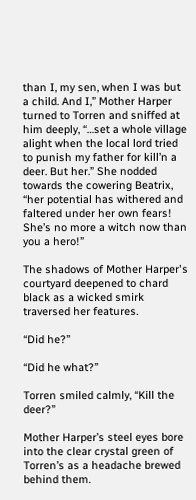than I, my sen, when I was but a child. And I,” Mother Harper turned to Torren and sniffed at him deeply, “…set a whole village alight when the local lord tried to punish my father for kill’n a deer. But her.” She nodded towards the cowering Beatrix, “her potential has withered and faltered under her own fears! She’s no more a witch now than you a hero!”

The shadows of Mother Harper's courtyard deepened to chard black as a wicked smirk traversed her features.

“Did he?”

“Did he what?”

Torren smiled calmly, “Kill the deer?”

Mother Harper’s steel eyes bore into the clear crystal green of Torren’s as a headache brewed behind them.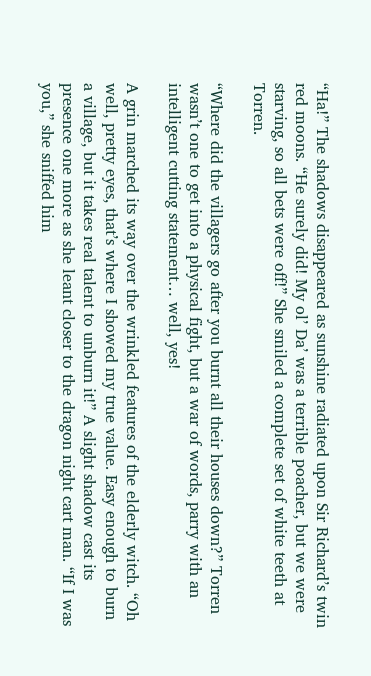“Ha!” The shadows disappeared as sunshine radiated upon Sir Richard’s twin red moons. “He surely did! My ol’ Da’ was a terrible poacher, but we were starving, so all bets were off!” She smiled a complete set of white teeth at Torren.

“Where did the villagers go after you burnt all their houses down?” Torren wasn’t one to get into a physical fight, but a war of words, parry with an intelligent cutting statement… well, yes!

A grin marched its way over the wrinkled features of the elderly witch. “Oh well, pretty eyes, that’s where I showed my true value. Easy enough to burn a village, but it takes real talent to unburn it!” A slight shadow cast its presence one more as she leant closer to the dragon night cart man. “If I was you,” she sniffed him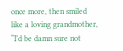once more, then smiled like a loving grandmother, “I’d be damn sure not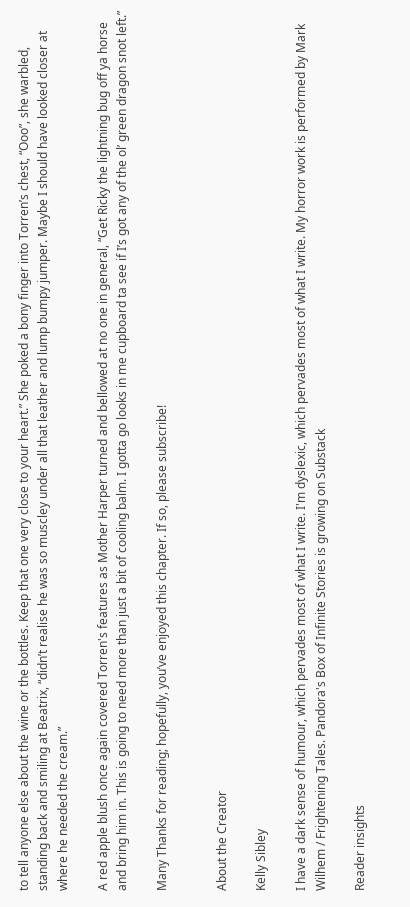to tell anyone else about the wine or the bottles. Keep that one very close to your heart.” She poked a bony finger into Torren’s chest, “Ooo”, she warbled, standing back and smiling at Beatrix, “didn’t realise he was so muscley under all that leather and lump bumpy jumper. Maybe I should have looked closer at where he needed the cream.”

A red apple blush once again covered Torren's features as Mother Harper turned and bellowed at no one in general, “Get Ricky the lightning bug off ya horse and bring him in. This is going to need more than just a bit of cooling balm. I gotta go looks in me cupboard ta see if I’s got any of the ol’ green dragon snot left.”

Many Thanks for reading; hopefully, you’ve enjoyed this chapter. If so, please subscribe!


About the Creator

Kelly Sibley

I have a dark sense of humour, which pervades most of what I write. I'm dyslexic, which pervades most of what I write. My horror work is performed by Mark Wilhem / Frightening Tales. Pandora's Box of Infinite Stories is growing on Substack

Reader insights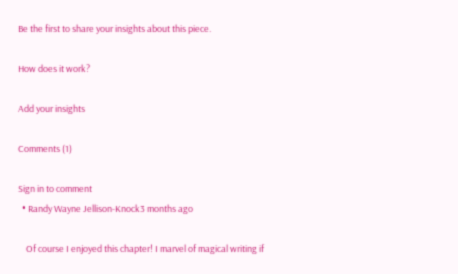Be the first to share your insights about this piece.

How does it work?

Add your insights

Comments (1)

Sign in to comment
  • Randy Wayne Jellison-Knock3 months ago

    Of course I enjoyed this chapter! I marvel of magical writing if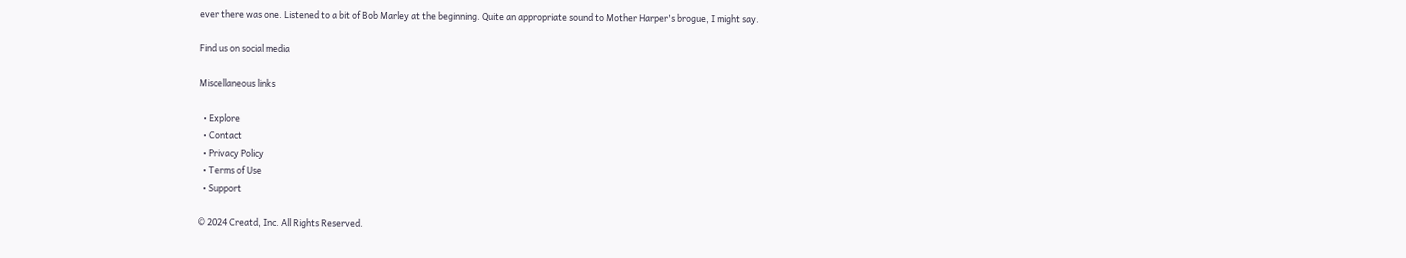ever there was one. Listened to a bit of Bob Marley at the beginning. Quite an appropriate sound to Mother Harper's brogue, I might say.

Find us on social media

Miscellaneous links

  • Explore
  • Contact
  • Privacy Policy
  • Terms of Use
  • Support

© 2024 Creatd, Inc. All Rights Reserved.